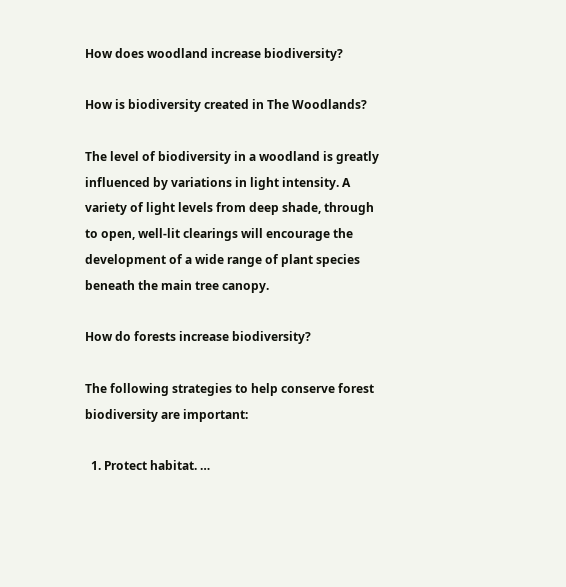How does woodland increase biodiversity?

How is biodiversity created in The Woodlands?

The level of biodiversity in a woodland is greatly influenced by variations in light intensity. A variety of light levels from deep shade, through to open, well-lit clearings will encourage the development of a wide range of plant species beneath the main tree canopy.

How do forests increase biodiversity?

The following strategies to help conserve forest biodiversity are important:

  1. Protect habitat. …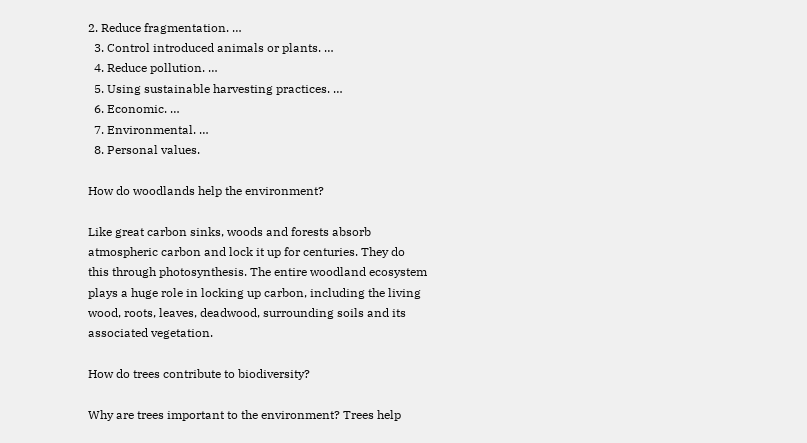2. Reduce fragmentation. …
  3. Control introduced animals or plants. …
  4. Reduce pollution. …
  5. Using sustainable harvesting practices. …
  6. Economic. …
  7. Environmental. …
  8. Personal values.

How do woodlands help the environment?

Like great carbon sinks, woods and forests absorb atmospheric carbon and lock it up for centuries. They do this through photosynthesis. The entire woodland ecosystem plays a huge role in locking up carbon, including the living wood, roots, leaves, deadwood, surrounding soils and its associated vegetation.

How do trees contribute to biodiversity?

Why are trees important to the environment? Trees help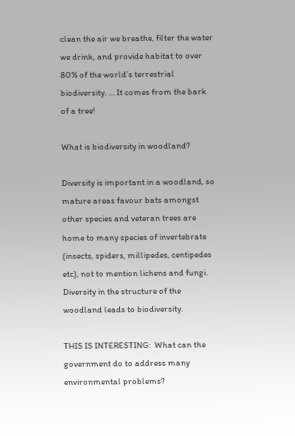clean the air we breathe, filter the water we drink, and provide habitat to over 80% of the world’s terrestrial biodiversity. … It comes from the bark of a tree!

What is biodiversity in woodland?

Diversity is important in a woodland, so mature areas favour bats amongst other species and veteran trees are home to many species of invertebrate (insects, spiders, millipedes, centipedes etc), not to mention lichens and fungi. Diversity in the structure of the woodland leads to biodiversity.

THIS IS INTERESTING:  What can the government do to address many environmental problems?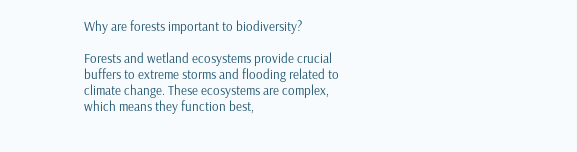Why are forests important to biodiversity?

Forests and wetland ecosystems provide crucial buffers to extreme storms and flooding related to climate change. These ecosystems are complex, which means they function best,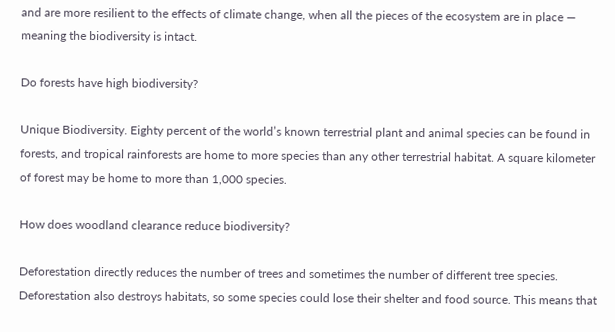and are more resilient to the effects of climate change, when all the pieces of the ecosystem are in place — meaning the biodiversity is intact.

Do forests have high biodiversity?

Unique Biodiversity. Eighty percent of the world’s known terrestrial plant and animal species can be found in forests, and tropical rainforests are home to more species than any other terrestrial habitat. A square kilometer of forest may be home to more than 1,000 species.

How does woodland clearance reduce biodiversity?

Deforestation directly reduces the number of trees and sometimes the number of different tree species. Deforestation also destroys habitats, so some species could lose their shelter and food source. This means that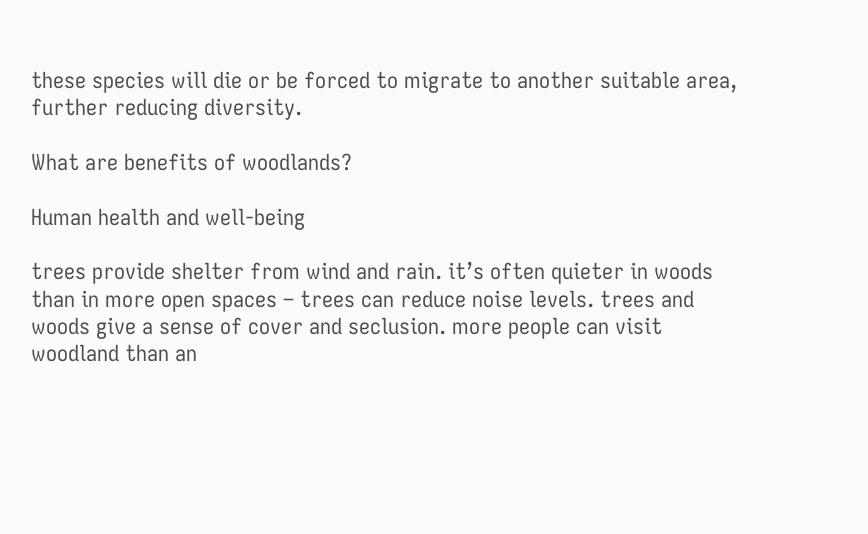these species will die or be forced to migrate to another suitable area, further reducing diversity.

What are benefits of woodlands?

Human health and well-being

trees provide shelter from wind and rain. it’s often quieter in woods than in more open spaces – trees can reduce noise levels. trees and woods give a sense of cover and seclusion. more people can visit woodland than an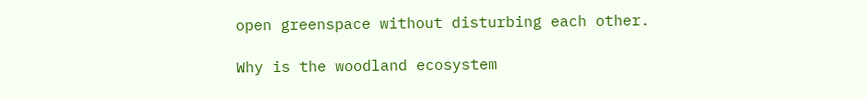open greenspace without disturbing each other.

Why is the woodland ecosystem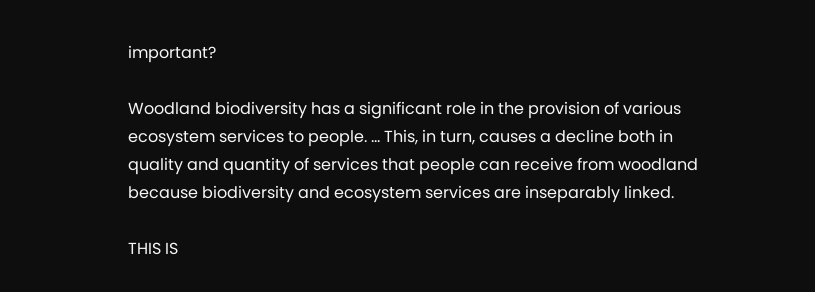important?

Woodland biodiversity has a significant role in the provision of various ecosystem services to people. … This, in turn, causes a decline both in quality and quantity of services that people can receive from woodland because biodiversity and ecosystem services are inseparably linked.

THIS IS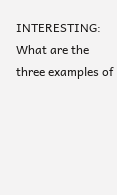INTERESTING:  What are the three examples of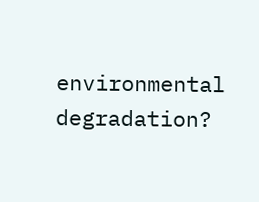environmental degradation?